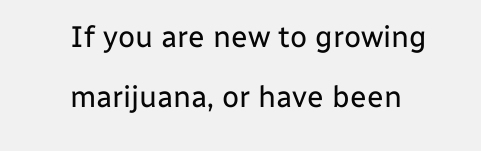If you are new to growing marijuana, or have been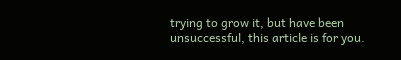trying to grow it, but have been unsuccessful, this article is for you.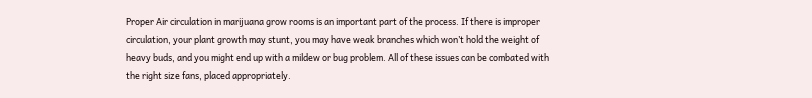Proper Air circulation in marijuana grow rooms is an important part of the process. If there is improper circulation, your plant growth may stunt, you may have weak branches which won’t hold the weight of heavy buds, and you might end up with a mildew or bug problem. All of these issues can be combated with the right size fans, placed appropriately.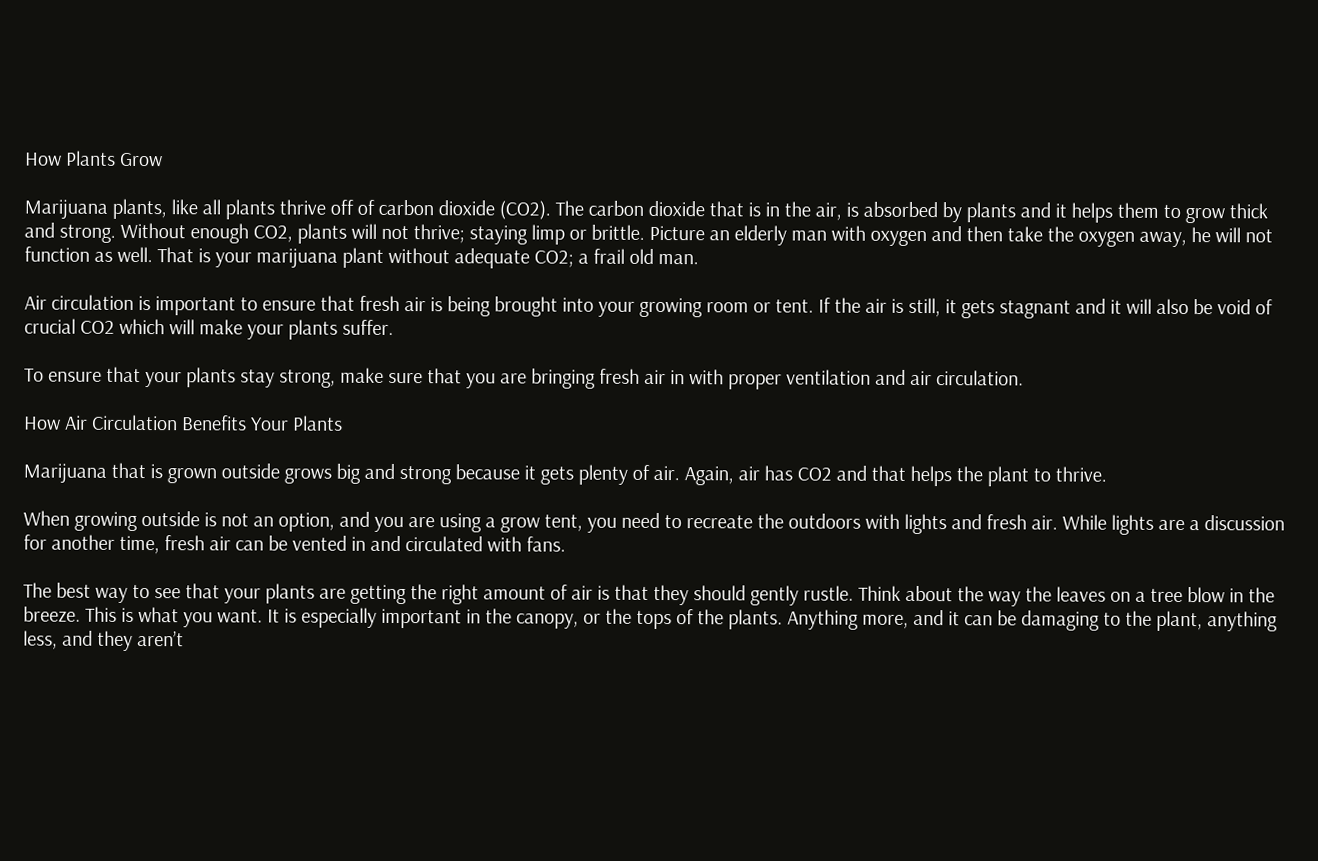How Plants Grow

Marijuana plants, like all plants thrive off of carbon dioxide (CO2). The carbon dioxide that is in the air, is absorbed by plants and it helps them to grow thick and strong. Without enough CO2, plants will not thrive; staying limp or brittle. Picture an elderly man with oxygen and then take the oxygen away, he will not function as well. That is your marijuana plant without adequate CO2; a frail old man.

Air circulation is important to ensure that fresh air is being brought into your growing room or tent. If the air is still, it gets stagnant and it will also be void of crucial CO2 which will make your plants suffer.

To ensure that your plants stay strong, make sure that you are bringing fresh air in with proper ventilation and air circulation.

How Air Circulation Benefits Your Plants

Marijuana that is grown outside grows big and strong because it gets plenty of air. Again, air has CO2 and that helps the plant to thrive.

When growing outside is not an option, and you are using a grow tent, you need to recreate the outdoors with lights and fresh air. While lights are a discussion for another time, fresh air can be vented in and circulated with fans.

The best way to see that your plants are getting the right amount of air is that they should gently rustle. Think about the way the leaves on a tree blow in the breeze. This is what you want. It is especially important in the canopy, or the tops of the plants. Anything more, and it can be damaging to the plant, anything less, and they aren’t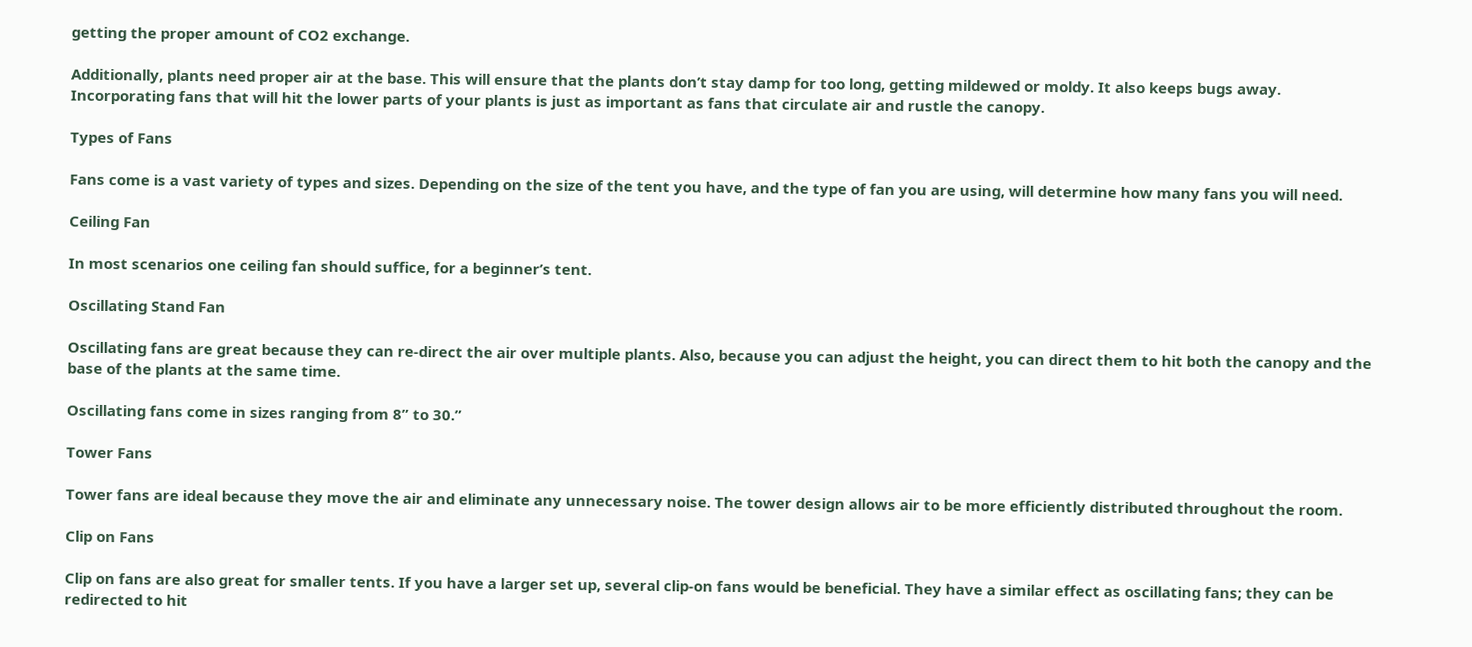getting the proper amount of CO2 exchange.

Additionally, plants need proper air at the base. This will ensure that the plants don’t stay damp for too long, getting mildewed or moldy. It also keeps bugs away. Incorporating fans that will hit the lower parts of your plants is just as important as fans that circulate air and rustle the canopy.

Types of Fans

Fans come is a vast variety of types and sizes. Depending on the size of the tent you have, and the type of fan you are using, will determine how many fans you will need.

Ceiling Fan

In most scenarios one ceiling fan should suffice, for a beginner’s tent.

Oscillating Stand Fan

Oscillating fans are great because they can re-direct the air over multiple plants. Also, because you can adjust the height, you can direct them to hit both the canopy and the base of the plants at the same time.

Oscillating fans come in sizes ranging from 8” to 30.”

Tower Fans

Tower fans are ideal because they move the air and eliminate any unnecessary noise. The tower design allows air to be more efficiently distributed throughout the room.

Clip on Fans

Clip on fans are also great for smaller tents. If you have a larger set up, several clip-on fans would be beneficial. They have a similar effect as oscillating fans; they can be redirected to hit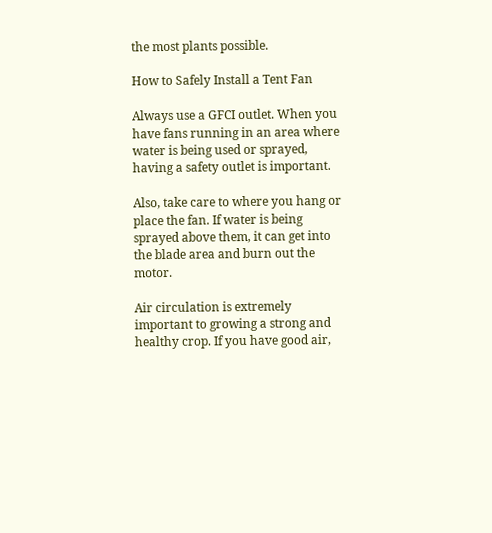the most plants possible.

How to Safely Install a Tent Fan

Always use a GFCI outlet. When you have fans running in an area where water is being used or sprayed, having a safety outlet is important.

Also, take care to where you hang or place the fan. If water is being sprayed above them, it can get into the blade area and burn out the motor.

Air circulation is extremely important to growing a strong and healthy crop. If you have good air,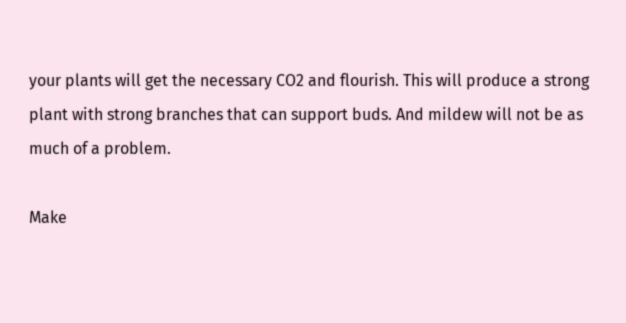your plants will get the necessary CO2 and flourish. This will produce a strong plant with strong branches that can support buds. And mildew will not be as much of a problem.

Make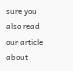sure you also read our article about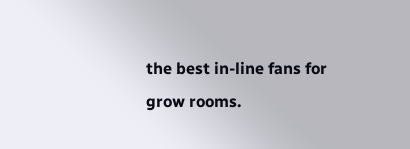the best in-line fans for grow rooms.